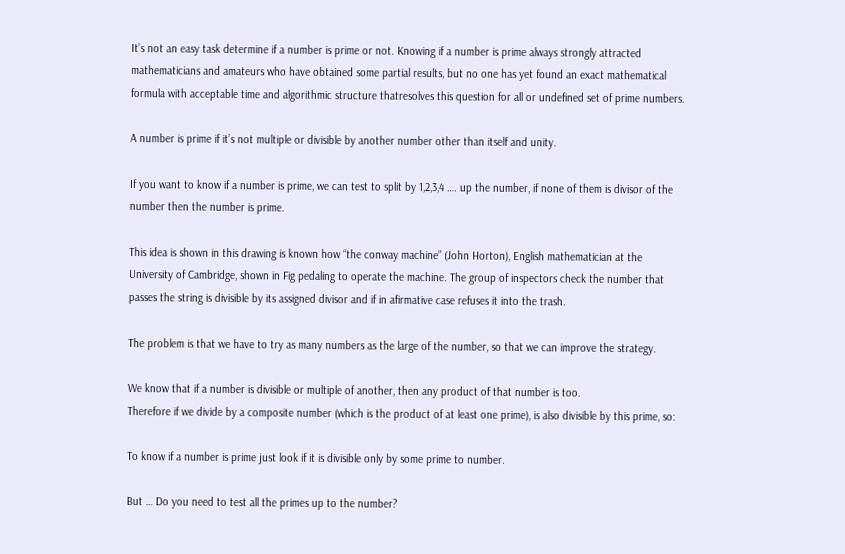It’s not an easy task determine if a number is prime or not. Knowing if a number is prime always strongly attracted mathematicians and amateurs who have obtained some partial results, but no one has yet found an exact mathematical formula with acceptable time and algorithmic structure thatresolves this question for all or undefined set of prime numbers.

A number is prime if it’s not multiple or divisible by another number other than itself and unity.

If you want to know if a number is prime, we can test to split by 1,2,3,4 …. up the number, if none of them is divisor of the number then the number is prime.

This idea is shown in this drawing is known how “the conway machine” (John Horton), English mathematician at the University of Cambridge, shown in Fig pedaling to operate the machine. The group of inspectors check the number that passes the string is divisible by its assigned divisor and if in afirmative case refuses it into the trash.

The problem is that we have to try as many numbers as the large of the number, so that we can improve the strategy.

We know that if a number is divisible or multiple of another, then any product of that number is too.
Therefore if we divide by a composite number (which is the product of at least one prime), is also divisible by this prime, so:

To know if a number is prime just look if it is divisible only by some prime to number.

But … Do you need to test all the primes up to the number?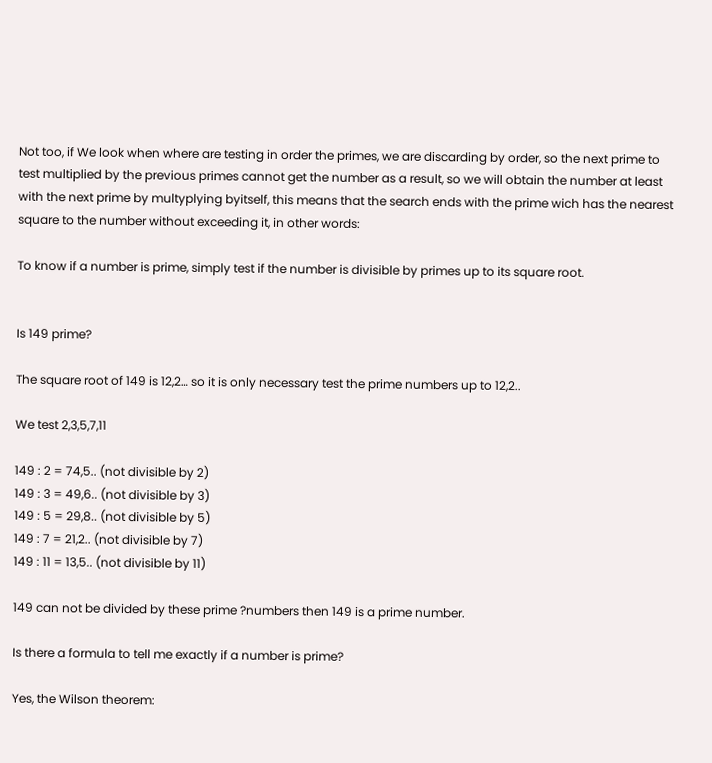Not too, if We look when where are testing in order the primes, we are discarding by order, so the next prime to test multiplied by the previous primes cannot get the number as a result, so we will obtain the number at least with the next prime by multyplying byitself, this means that the search ends with the prime wich has the nearest square to the number without exceeding it, in other words:

To know if a number is prime, simply test if the number is divisible by primes up to its square root.


Is 149 prime?

The square root of 149 is 12,2… so it is only necessary test the prime numbers up to 12,2..

We test 2,3,5,7,11

149 : 2 = 74,5.. (not divisible by 2)
149 : 3 = 49,6.. (not divisible by 3)
149 : 5 = 29,8.. (not divisible by 5)
149 : 7 = 21,2.. (not divisible by 7)
149 : 11 = 13,5.. (not divisible by 11)

149 can not be divided by these prime ?numbers then 149 is a prime number.

Is there a formula to tell me exactly if a number is prime?

Yes, the Wilson theorem: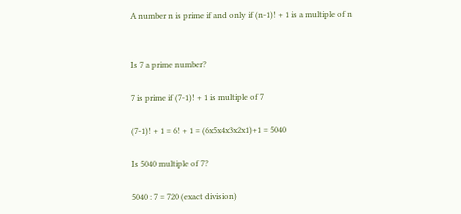A number n is prime if and only if (n-1)! + 1 is a multiple of n


Is 7 a prime number?

7 is prime if (7-1)! + 1 is multiple of 7

(7-1)! + 1 = 6! + 1 = (6x5x4x3x2x1)+1 = 5040

Is 5040 multiple of 7?

5040 : 7 = 720 (exact division)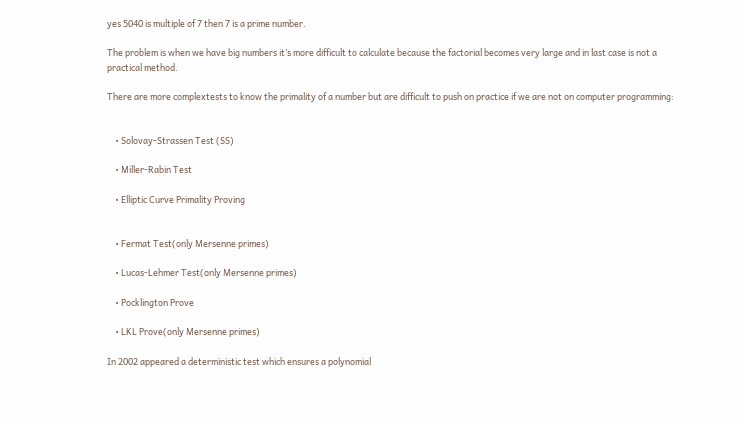yes 5040 is multiple of 7 then 7 is a prime number.

The problem is when we have big numbers it’s more difficult to calculate because the factorial becomes very large and in last case is not a practical method.

There are more complextests to know the primality of a number but are difficult to push on practice if we are not on computer programming:


    • Solovay-Strassen Test (SS)

    • Miller-Rabin Test

    • Elliptic Curve Primality Proving


    • Fermat Test(only Mersenne primes)

    • Lucas-Lehmer Test(only Mersenne primes)

    • Pocklington Prove

    • LKL Prove(only Mersenne primes)

In 2002 appeared a deterministic test which ensures a polynomial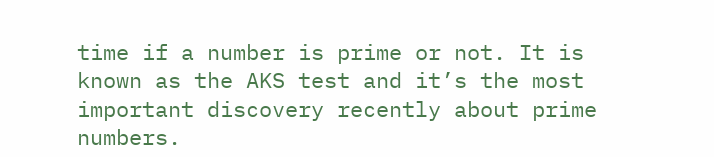time if a number is prime or not. It is known as the AKS test and it’s the most important discovery recently about prime numbers.